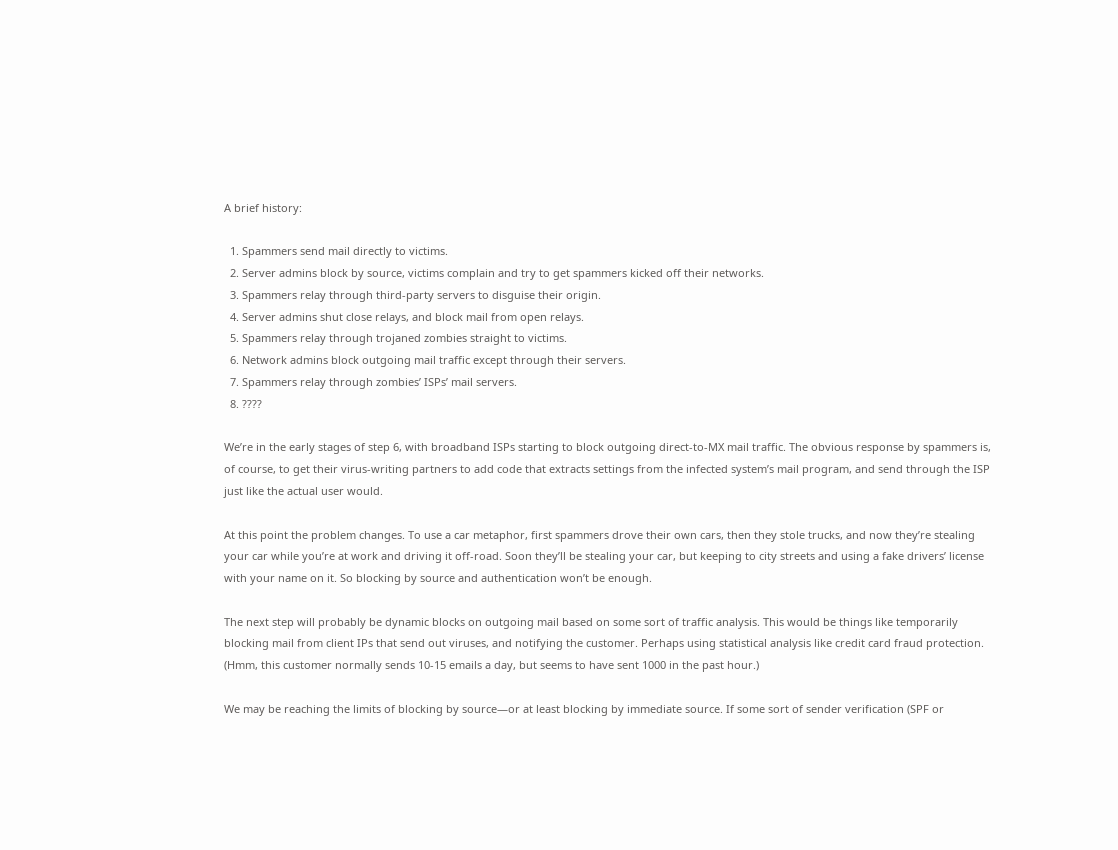A brief history:

  1. Spammers send mail directly to victims.
  2. Server admins block by source, victims complain and try to get spammers kicked off their networks.
  3. Spammers relay through third-party servers to disguise their origin.
  4. Server admins shut close relays, and block mail from open relays.
  5. Spammers relay through trojaned zombies straight to victims.
  6. Network admins block outgoing mail traffic except through their servers.
  7. Spammers relay through zombies’ ISPs’ mail servers.
  8. ????

We’re in the early stages of step 6, with broadband ISPs starting to block outgoing direct-to-MX mail traffic. The obvious response by spammers is, of course, to get their virus-writing partners to add code that extracts settings from the infected system’s mail program, and send through the ISP just like the actual user would.

At this point the problem changes. To use a car metaphor, first spammers drove their own cars, then they stole trucks, and now they’re stealing your car while you’re at work and driving it off-road. Soon they’ll be stealing your car, but keeping to city streets and using a fake drivers’ license with your name on it. So blocking by source and authentication won’t be enough.

The next step will probably be dynamic blocks on outgoing mail based on some sort of traffic analysis. This would be things like temporarily blocking mail from client IPs that send out viruses, and notifying the customer. Perhaps using statistical analysis like credit card fraud protection. (Hmm, this customer normally sends 10-15 emails a day, but seems to have sent 1000 in the past hour.)

We may be reaching the limits of blocking by source—or at least blocking by immediate source. If some sort of sender verification (SPF or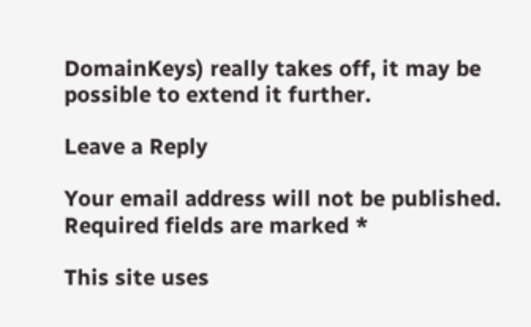DomainKeys) really takes off, it may be possible to extend it further.

Leave a Reply

Your email address will not be published. Required fields are marked *

This site uses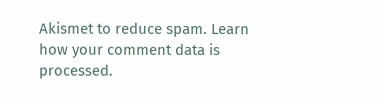Akismet to reduce spam. Learn how your comment data is processed.